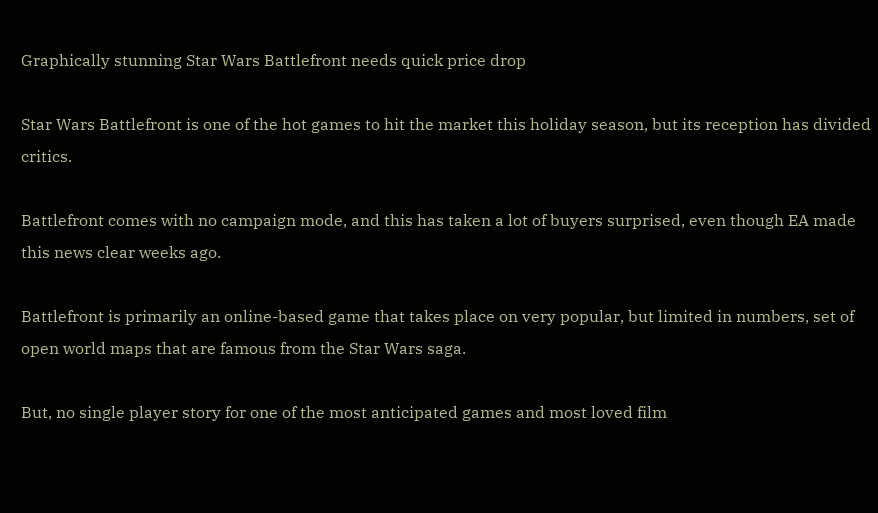Graphically stunning Star Wars Battlefront needs quick price drop

Star Wars Battlefront is one of the hot games to hit the market this holiday season, but its reception has divided critics.

Battlefront comes with no campaign mode, and this has taken a lot of buyers surprised, even though EA made this news clear weeks ago.

Battlefront is primarily an online-based game that takes place on very popular, but limited in numbers, set of open world maps that are famous from the Star Wars saga.

But, no single player story for one of the most anticipated games and most loved film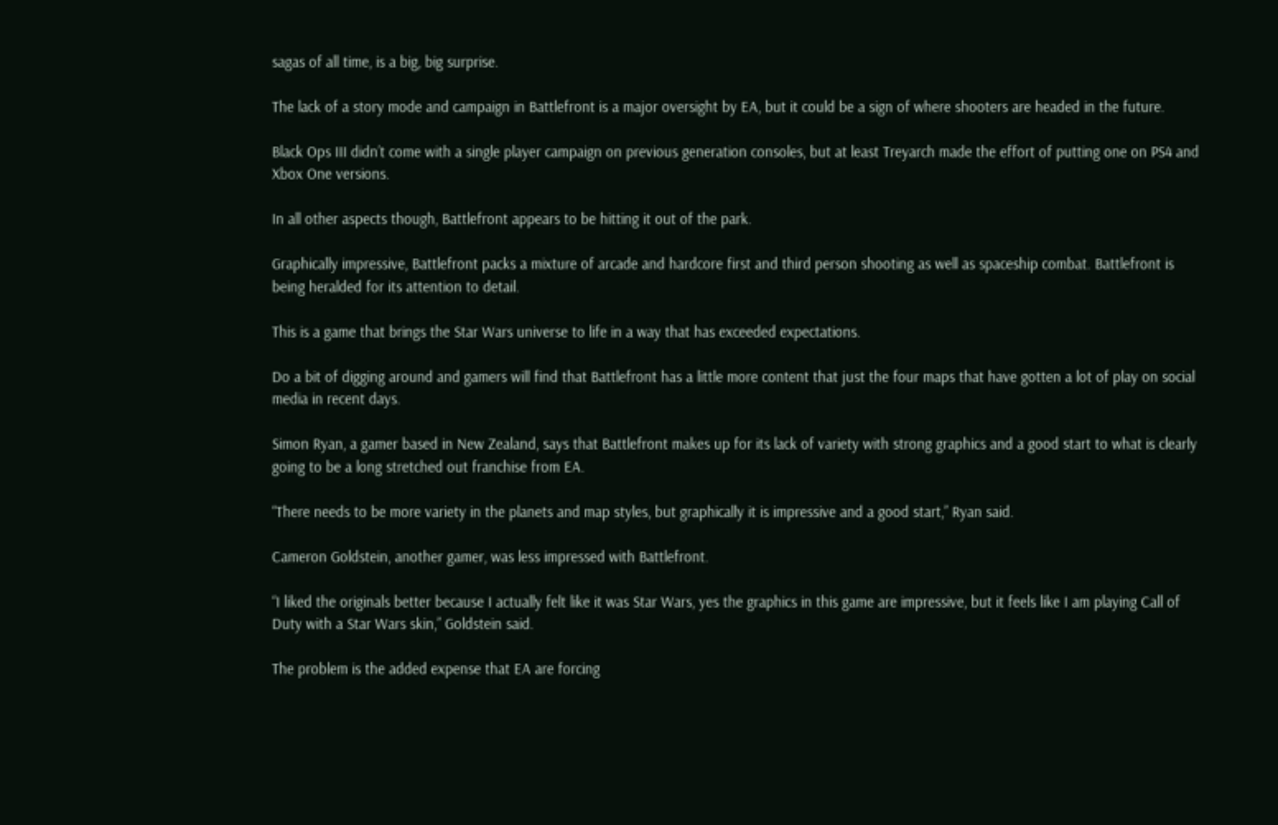sagas of all time, is a big, big surprise.

The lack of a story mode and campaign in Battlefront is a major oversight by EA, but it could be a sign of where shooters are headed in the future.

Black Ops III didn’t come with a single player campaign on previous generation consoles, but at least Treyarch made the effort of putting one on PS4 and Xbox One versions.

In all other aspects though, Battlefront appears to be hitting it out of the park.

Graphically impressive, Battlefront packs a mixture of arcade and hardcore first and third person shooting as well as spaceship combat. Battlefront is being heralded for its attention to detail.

This is a game that brings the Star Wars universe to life in a way that has exceeded expectations.

Do a bit of digging around and gamers will find that Battlefront has a little more content that just the four maps that have gotten a lot of play on social media in recent days.

Simon Ryan, a gamer based in New Zealand, says that Battlefront makes up for its lack of variety with strong graphics and a good start to what is clearly going to be a long stretched out franchise from EA.

“There needs to be more variety in the planets and map styles, but graphically it is impressive and a good start,” Ryan said.

Cameron Goldstein, another gamer, was less impressed with Battlefront.

“I liked the originals better because I actually felt like it was Star Wars, yes the graphics in this game are impressive, but it feels like I am playing Call of Duty with a Star Wars skin,” Goldstein said.

The problem is the added expense that EA are forcing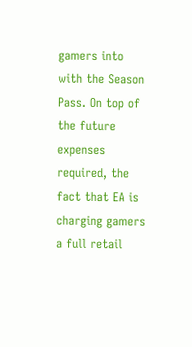gamers into with the Season Pass. On top of the future expenses required, the fact that EA is charging gamers a full retail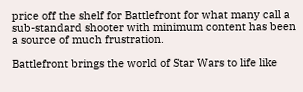price off the shelf for Battlefront for what many call a sub-standard shooter with minimum content has been a source of much frustration.

Battlefront brings the world of Star Wars to life like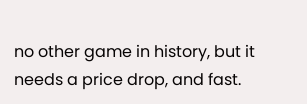no other game in history, but it needs a price drop, and fast.